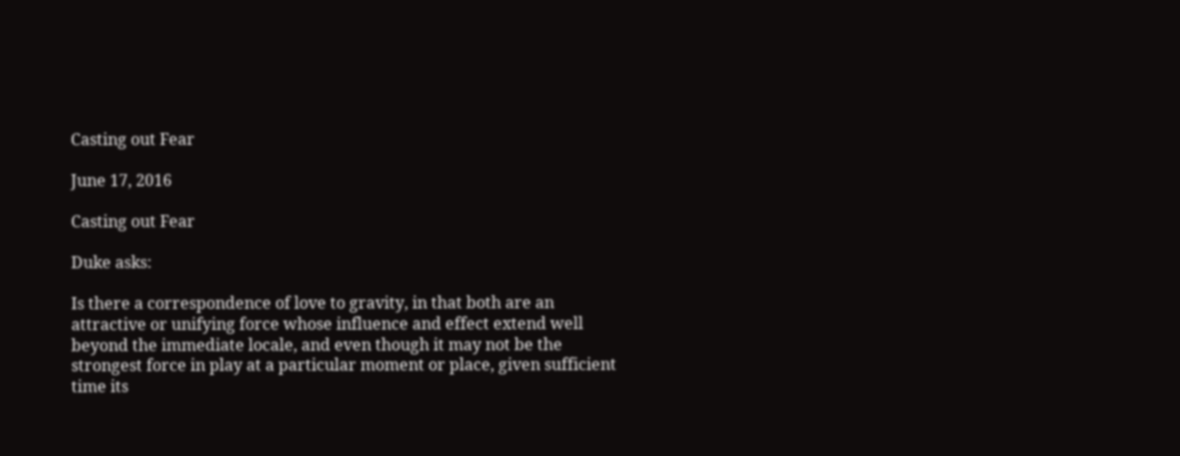Casting out Fear

June 17, 2016

Casting out Fear

Duke asks:

Is there a correspondence of love to gravity, in that both are an attractive or unifying force whose influence and effect extend well beyond the immediate locale, and even though it may not be the strongest force in play at a particular moment or place, given sufficient time its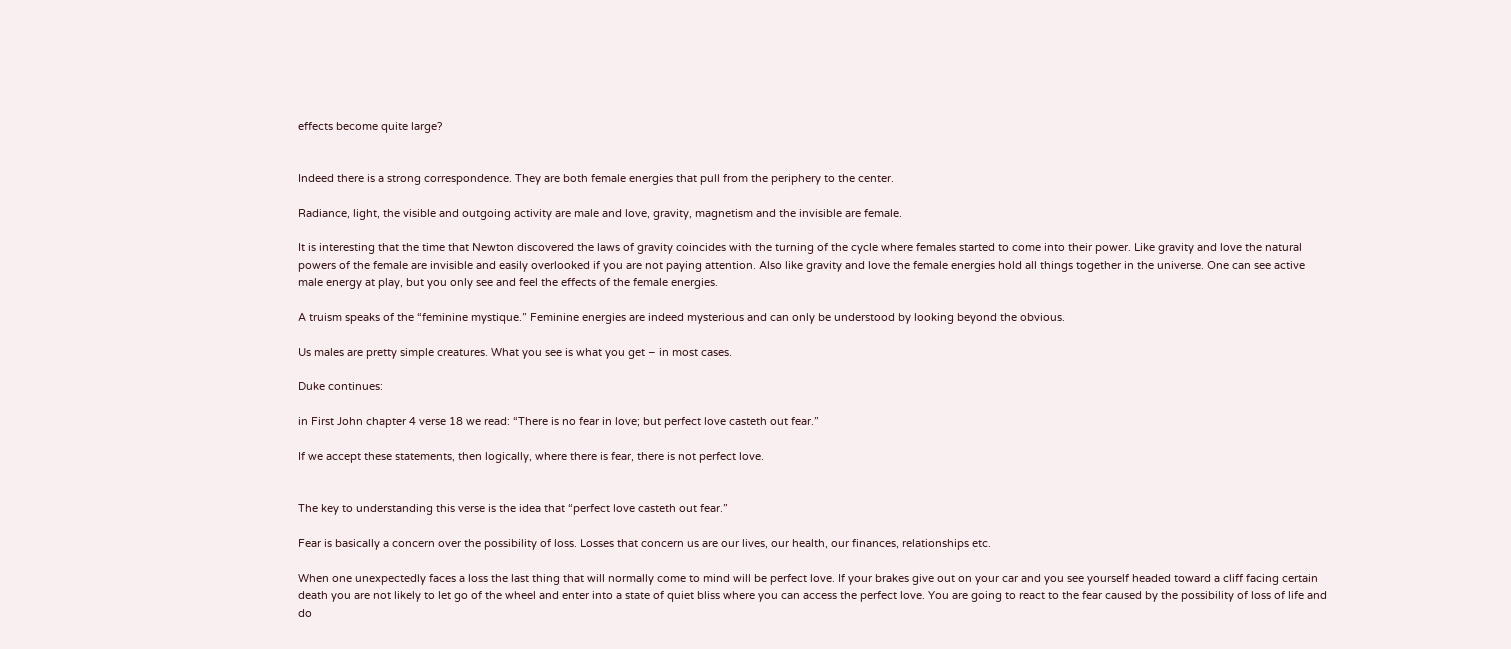effects become quite large?


Indeed there is a strong correspondence. They are both female energies that pull from the periphery to the center.

Radiance, light, the visible and outgoing activity are male and love, gravity, magnetism and the invisible are female.

It is interesting that the time that Newton discovered the laws of gravity coincides with the turning of the cycle where females started to come into their power. Like gravity and love the natural powers of the female are invisible and easily overlooked if you are not paying attention. Also like gravity and love the female energies hold all things together in the universe. One can see active male energy at play, but you only see and feel the effects of the female energies.

A truism speaks of the “feminine mystique.” Feminine energies are indeed mysterious and can only be understood by looking beyond the obvious.

Us males are pretty simple creatures. What you see is what you get – in most cases.

Duke continues:

in First John chapter 4 verse 18 we read: “There is no fear in love; but perfect love casteth out fear.”

If we accept these statements, then logically, where there is fear, there is not perfect love.


The key to understanding this verse is the idea that “perfect love casteth out fear.”

Fear is basically a concern over the possibility of loss. Losses that concern us are our lives, our health, our finances, relationships etc.

When one unexpectedly faces a loss the last thing that will normally come to mind will be perfect love. If your brakes give out on your car and you see yourself headed toward a cliff facing certain death you are not likely to let go of the wheel and enter into a state of quiet bliss where you can access the perfect love. You are going to react to the fear caused by the possibility of loss of life and do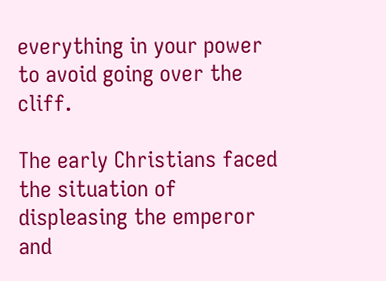everything in your power to avoid going over the cliff.

The early Christians faced the situation of displeasing the emperor and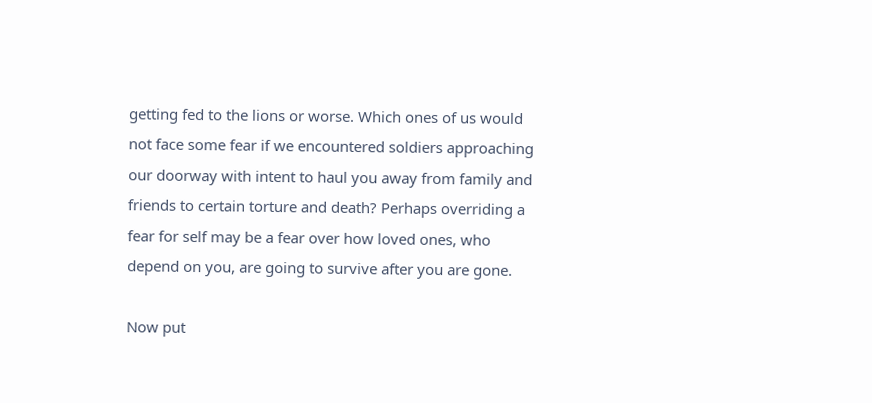getting fed to the lions or worse. Which ones of us would not face some fear if we encountered soldiers approaching our doorway with intent to haul you away from family and friends to certain torture and death? Perhaps overriding a fear for self may be a fear over how loved ones, who depend on you, are going to survive after you are gone.

Now put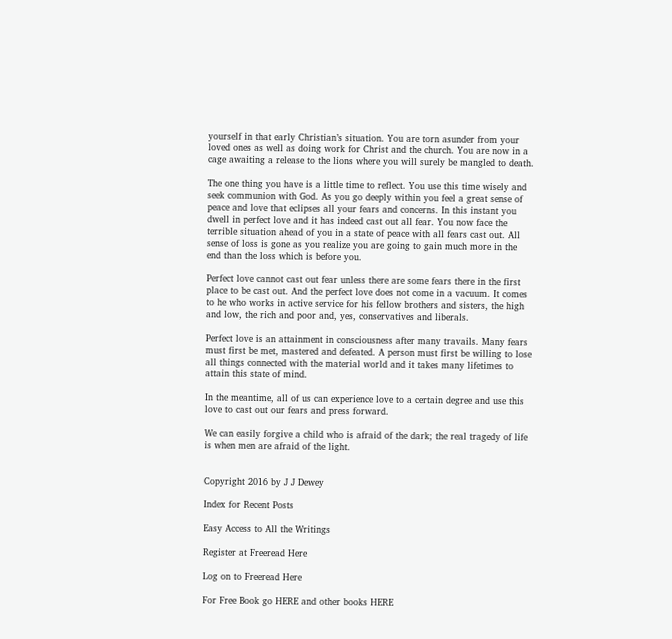yourself in that early Christian’s situation. You are torn asunder from your loved ones as well as doing work for Christ and the church. You are now in a cage awaiting a release to the lions where you will surely be mangled to death.

The one thing you have is a little time to reflect. You use this time wisely and seek communion with God. As you go deeply within you feel a great sense of peace and love that eclipses all your fears and concerns. In this instant you dwell in perfect love and it has indeed cast out all fear. You now face the terrible situation ahead of you in a state of peace with all fears cast out. All sense of loss is gone as you realize you are going to gain much more in the end than the loss which is before you.

Perfect love cannot cast out fear unless there are some fears there in the first place to be cast out. And the perfect love does not come in a vacuum. It comes to he who works in active service for his fellow brothers and sisters, the high and low, the rich and poor and, yes, conservatives and liberals.

Perfect love is an attainment in consciousness after many travails. Many fears must first be met, mastered and defeated. A person must first be willing to lose all things connected with the material world and it takes many lifetimes to attain this state of mind.

In the meantime, all of us can experience love to a certain degree and use this love to cast out our fears and press forward.

We can easily forgive a child who is afraid of the dark; the real tragedy of life is when men are afraid of the light.


Copyright 2016 by J J Dewey

Index for Recent Posts

Easy Access to All the Writings

Register at Freeread Here

Log on to Freeread Here

For Free Book go HERE and other books HERE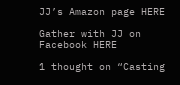JJ’s Amazon page HERE

Gather with JJ on Facebook HERE

1 thought on “Casting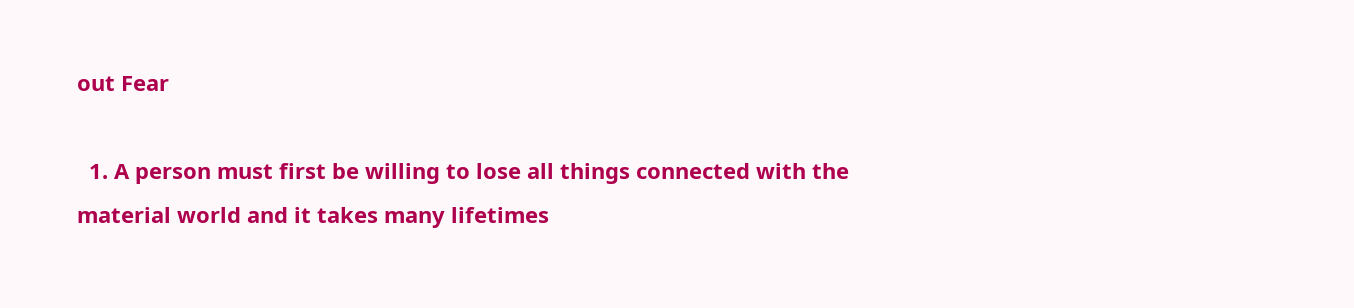out Fear

  1. A person must first be willing to lose all things connected with the material world and it takes many lifetimes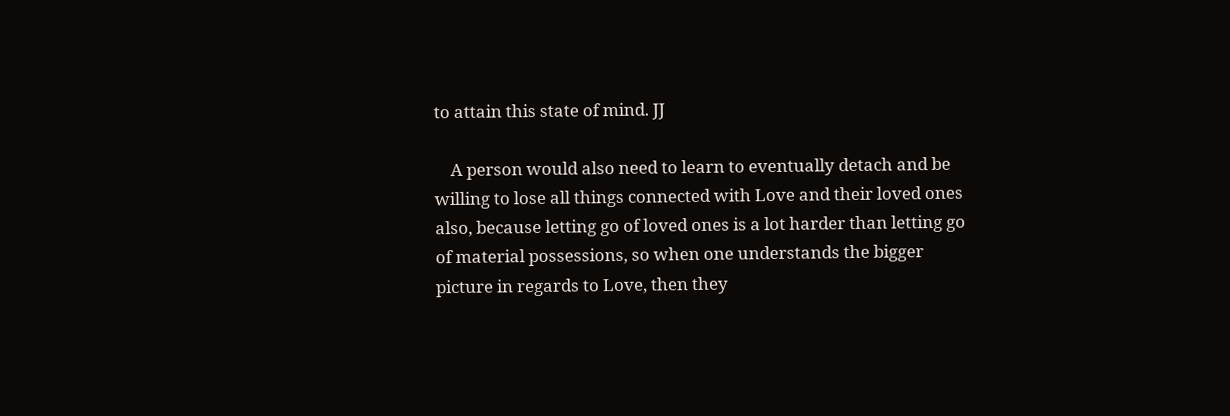to attain this state of mind. JJ

    A person would also need to learn to eventually detach and be willing to lose all things connected with Love and their loved ones also, because letting go of loved ones is a lot harder than letting go of material possessions, so when one understands the bigger picture in regards to Love, then they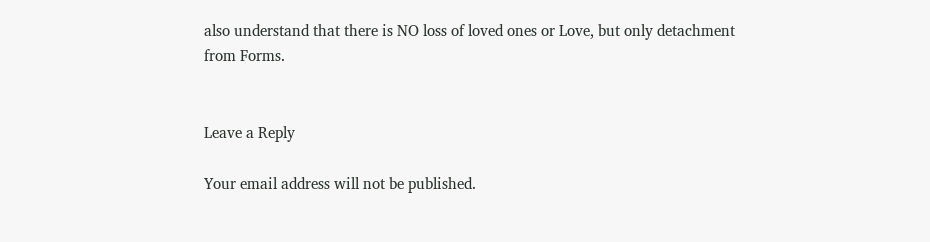also understand that there is NO loss of loved ones or Love, but only detachment from Forms.


Leave a Reply

Your email address will not be published.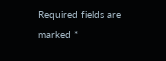Required fields are marked *